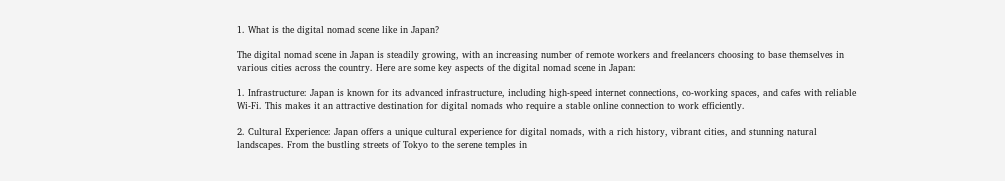1. What is the digital nomad scene like in Japan?

The digital nomad scene in Japan is steadily growing, with an increasing number of remote workers and freelancers choosing to base themselves in various cities across the country. Here are some key aspects of the digital nomad scene in Japan:

1. Infrastructure: Japan is known for its advanced infrastructure, including high-speed internet connections, co-working spaces, and cafes with reliable Wi-Fi. This makes it an attractive destination for digital nomads who require a stable online connection to work efficiently.

2. Cultural Experience: Japan offers a unique cultural experience for digital nomads, with a rich history, vibrant cities, and stunning natural landscapes. From the bustling streets of Tokyo to the serene temples in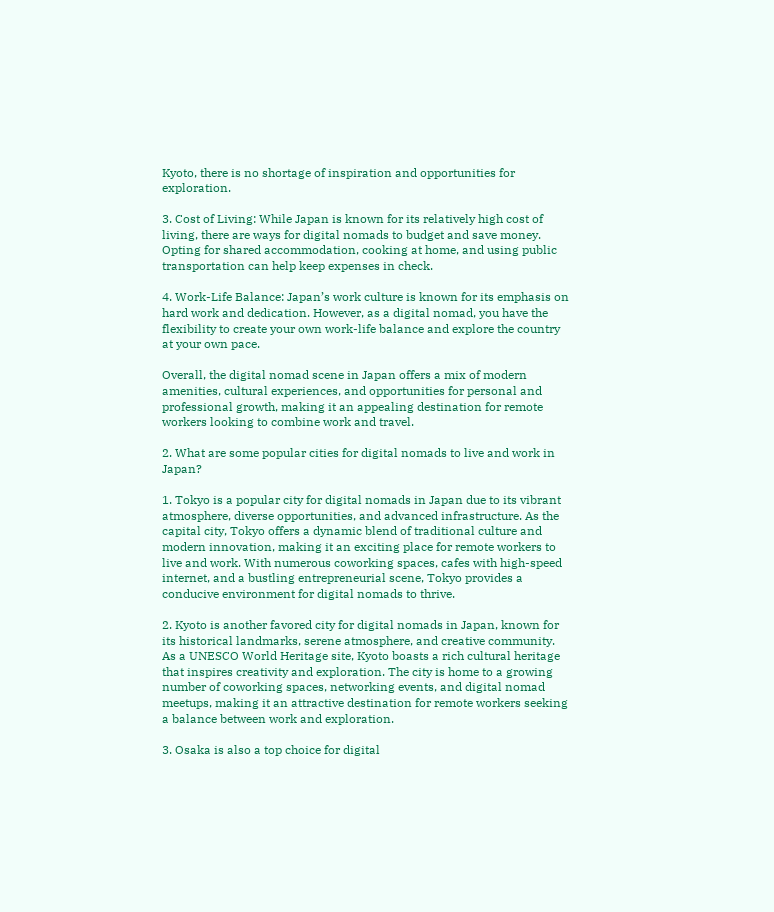Kyoto, there is no shortage of inspiration and opportunities for exploration.

3. Cost of Living: While Japan is known for its relatively high cost of living, there are ways for digital nomads to budget and save money. Opting for shared accommodation, cooking at home, and using public transportation can help keep expenses in check.

4. Work-Life Balance: Japan’s work culture is known for its emphasis on hard work and dedication. However, as a digital nomad, you have the flexibility to create your own work-life balance and explore the country at your own pace.

Overall, the digital nomad scene in Japan offers a mix of modern amenities, cultural experiences, and opportunities for personal and professional growth, making it an appealing destination for remote workers looking to combine work and travel.

2. What are some popular cities for digital nomads to live and work in Japan?

1. Tokyo is a popular city for digital nomads in Japan due to its vibrant atmosphere, diverse opportunities, and advanced infrastructure. As the capital city, Tokyo offers a dynamic blend of traditional culture and modern innovation, making it an exciting place for remote workers to live and work. With numerous coworking spaces, cafes with high-speed internet, and a bustling entrepreneurial scene, Tokyo provides a conducive environment for digital nomads to thrive.

2. Kyoto is another favored city for digital nomads in Japan, known for its historical landmarks, serene atmosphere, and creative community. As a UNESCO World Heritage site, Kyoto boasts a rich cultural heritage that inspires creativity and exploration. The city is home to a growing number of coworking spaces, networking events, and digital nomad meetups, making it an attractive destination for remote workers seeking a balance between work and exploration.

3. Osaka is also a top choice for digital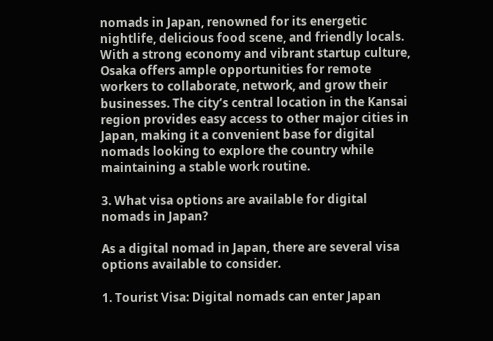nomads in Japan, renowned for its energetic nightlife, delicious food scene, and friendly locals. With a strong economy and vibrant startup culture, Osaka offers ample opportunities for remote workers to collaborate, network, and grow their businesses. The city’s central location in the Kansai region provides easy access to other major cities in Japan, making it a convenient base for digital nomads looking to explore the country while maintaining a stable work routine.

3. What visa options are available for digital nomads in Japan?

As a digital nomad in Japan, there are several visa options available to consider.

1. Tourist Visa: Digital nomads can enter Japan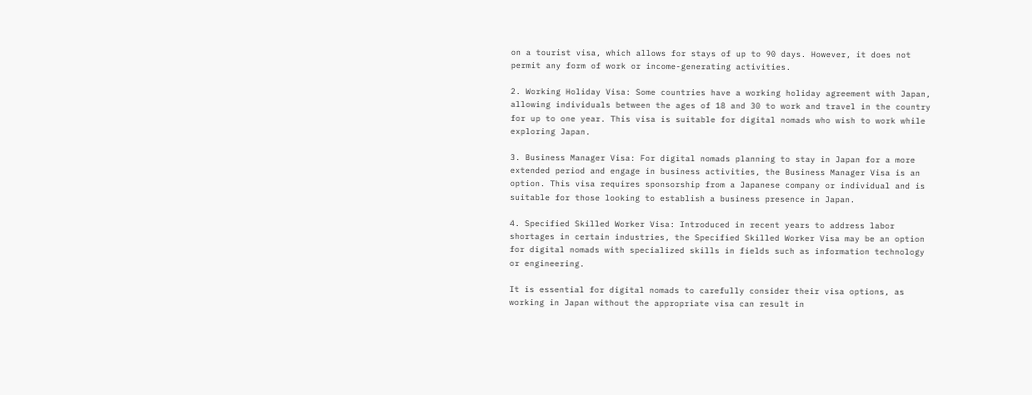on a tourist visa, which allows for stays of up to 90 days. However, it does not permit any form of work or income-generating activities.

2. Working Holiday Visa: Some countries have a working holiday agreement with Japan, allowing individuals between the ages of 18 and 30 to work and travel in the country for up to one year. This visa is suitable for digital nomads who wish to work while exploring Japan.

3. Business Manager Visa: For digital nomads planning to stay in Japan for a more extended period and engage in business activities, the Business Manager Visa is an option. This visa requires sponsorship from a Japanese company or individual and is suitable for those looking to establish a business presence in Japan.

4. Specified Skilled Worker Visa: Introduced in recent years to address labor shortages in certain industries, the Specified Skilled Worker Visa may be an option for digital nomads with specialized skills in fields such as information technology or engineering.

It is essential for digital nomads to carefully consider their visa options, as working in Japan without the appropriate visa can result in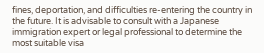fines, deportation, and difficulties re-entering the country in the future. It is advisable to consult with a Japanese immigration expert or legal professional to determine the most suitable visa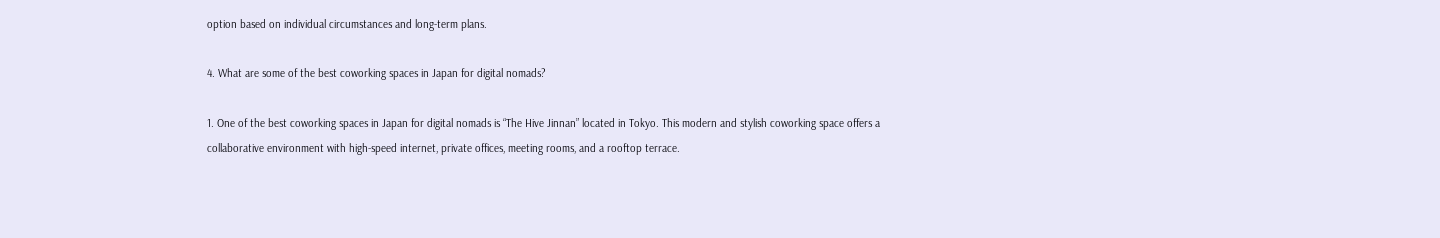option based on individual circumstances and long-term plans.

4. What are some of the best coworking spaces in Japan for digital nomads?

1. One of the best coworking spaces in Japan for digital nomads is “The Hive Jinnan” located in Tokyo. This modern and stylish coworking space offers a collaborative environment with high-speed internet, private offices, meeting rooms, and a rooftop terrace.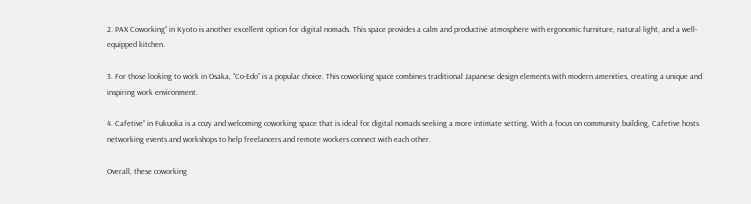2. PAX Coworking” in Kyoto is another excellent option for digital nomads. This space provides a calm and productive atmosphere with ergonomic furniture, natural light, and a well-equipped kitchen.

3. For those looking to work in Osaka, “Co-Edo” is a popular choice. This coworking space combines traditional Japanese design elements with modern amenities, creating a unique and inspiring work environment.

4. Cafetive” in Fukuoka is a cozy and welcoming coworking space that is ideal for digital nomads seeking a more intimate setting. With a focus on community building, Cafetive hosts networking events and workshops to help freelancers and remote workers connect with each other.

Overall, these coworking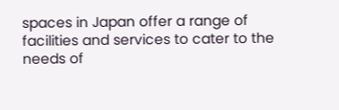spaces in Japan offer a range of facilities and services to cater to the needs of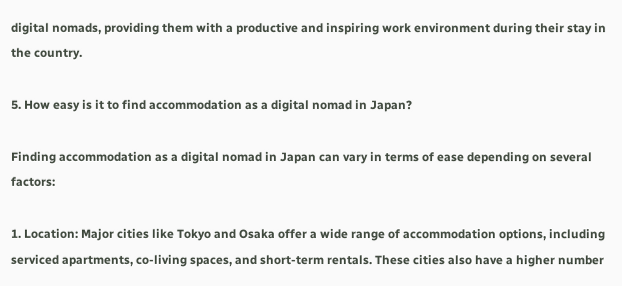digital nomads, providing them with a productive and inspiring work environment during their stay in the country.

5. How easy is it to find accommodation as a digital nomad in Japan?

Finding accommodation as a digital nomad in Japan can vary in terms of ease depending on several factors:

1. Location: Major cities like Tokyo and Osaka offer a wide range of accommodation options, including serviced apartments, co-living spaces, and short-term rentals. These cities also have a higher number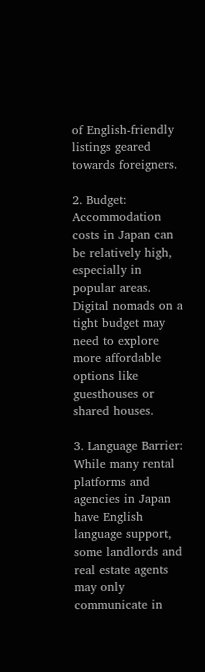of English-friendly listings geared towards foreigners.

2. Budget: Accommodation costs in Japan can be relatively high, especially in popular areas. Digital nomads on a tight budget may need to explore more affordable options like guesthouses or shared houses.

3. Language Barrier: While many rental platforms and agencies in Japan have English language support, some landlords and real estate agents may only communicate in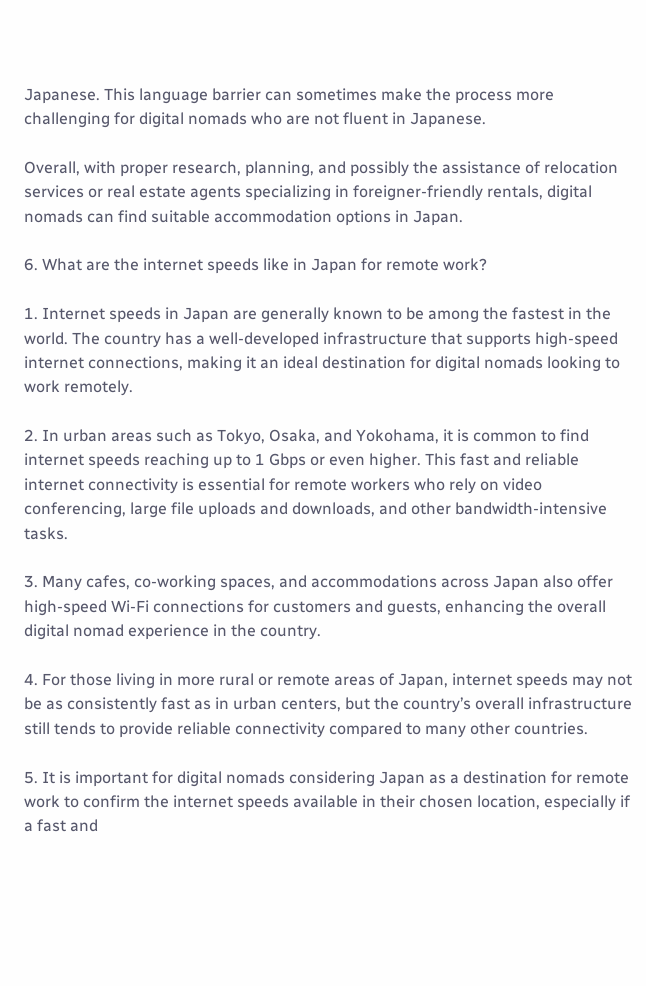Japanese. This language barrier can sometimes make the process more challenging for digital nomads who are not fluent in Japanese.

Overall, with proper research, planning, and possibly the assistance of relocation services or real estate agents specializing in foreigner-friendly rentals, digital nomads can find suitable accommodation options in Japan.

6. What are the internet speeds like in Japan for remote work?

1. Internet speeds in Japan are generally known to be among the fastest in the world. The country has a well-developed infrastructure that supports high-speed internet connections, making it an ideal destination for digital nomads looking to work remotely.

2. In urban areas such as Tokyo, Osaka, and Yokohama, it is common to find internet speeds reaching up to 1 Gbps or even higher. This fast and reliable internet connectivity is essential for remote workers who rely on video conferencing, large file uploads and downloads, and other bandwidth-intensive tasks.

3. Many cafes, co-working spaces, and accommodations across Japan also offer high-speed Wi-Fi connections for customers and guests, enhancing the overall digital nomad experience in the country.

4. For those living in more rural or remote areas of Japan, internet speeds may not be as consistently fast as in urban centers, but the country’s overall infrastructure still tends to provide reliable connectivity compared to many other countries.

5. It is important for digital nomads considering Japan as a destination for remote work to confirm the internet speeds available in their chosen location, especially if a fast and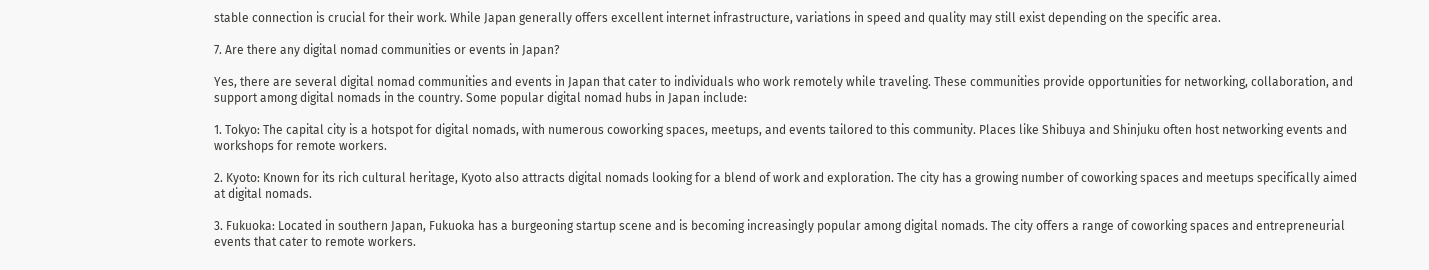stable connection is crucial for their work. While Japan generally offers excellent internet infrastructure, variations in speed and quality may still exist depending on the specific area.

7. Are there any digital nomad communities or events in Japan?

Yes, there are several digital nomad communities and events in Japan that cater to individuals who work remotely while traveling. These communities provide opportunities for networking, collaboration, and support among digital nomads in the country. Some popular digital nomad hubs in Japan include:

1. Tokyo: The capital city is a hotspot for digital nomads, with numerous coworking spaces, meetups, and events tailored to this community. Places like Shibuya and Shinjuku often host networking events and workshops for remote workers.

2. Kyoto: Known for its rich cultural heritage, Kyoto also attracts digital nomads looking for a blend of work and exploration. The city has a growing number of coworking spaces and meetups specifically aimed at digital nomads.

3. Fukuoka: Located in southern Japan, Fukuoka has a burgeoning startup scene and is becoming increasingly popular among digital nomads. The city offers a range of coworking spaces and entrepreneurial events that cater to remote workers.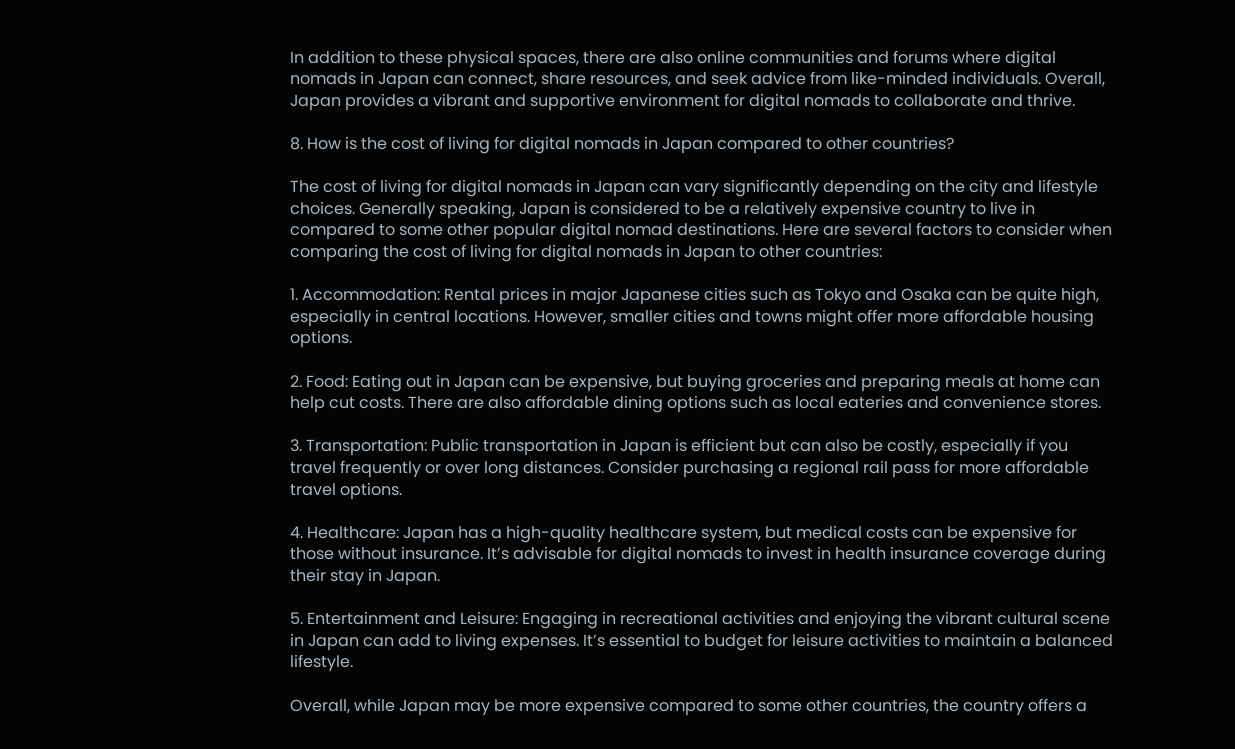In addition to these physical spaces, there are also online communities and forums where digital nomads in Japan can connect, share resources, and seek advice from like-minded individuals. Overall, Japan provides a vibrant and supportive environment for digital nomads to collaborate and thrive.

8. How is the cost of living for digital nomads in Japan compared to other countries?

The cost of living for digital nomads in Japan can vary significantly depending on the city and lifestyle choices. Generally speaking, Japan is considered to be a relatively expensive country to live in compared to some other popular digital nomad destinations. Here are several factors to consider when comparing the cost of living for digital nomads in Japan to other countries:

1. Accommodation: Rental prices in major Japanese cities such as Tokyo and Osaka can be quite high, especially in central locations. However, smaller cities and towns might offer more affordable housing options.

2. Food: Eating out in Japan can be expensive, but buying groceries and preparing meals at home can help cut costs. There are also affordable dining options such as local eateries and convenience stores.

3. Transportation: Public transportation in Japan is efficient but can also be costly, especially if you travel frequently or over long distances. Consider purchasing a regional rail pass for more affordable travel options.

4. Healthcare: Japan has a high-quality healthcare system, but medical costs can be expensive for those without insurance. It’s advisable for digital nomads to invest in health insurance coverage during their stay in Japan.

5. Entertainment and Leisure: Engaging in recreational activities and enjoying the vibrant cultural scene in Japan can add to living expenses. It’s essential to budget for leisure activities to maintain a balanced lifestyle.

Overall, while Japan may be more expensive compared to some other countries, the country offers a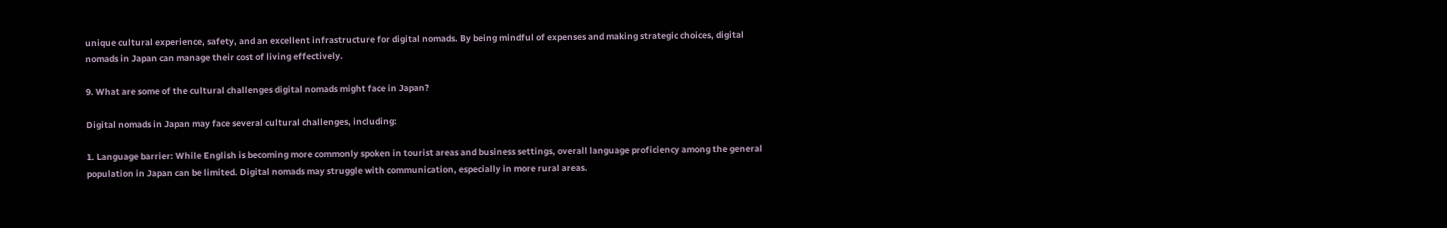unique cultural experience, safety, and an excellent infrastructure for digital nomads. By being mindful of expenses and making strategic choices, digital nomads in Japan can manage their cost of living effectively.

9. What are some of the cultural challenges digital nomads might face in Japan?

Digital nomads in Japan may face several cultural challenges, including:

1. Language barrier: While English is becoming more commonly spoken in tourist areas and business settings, overall language proficiency among the general population in Japan can be limited. Digital nomads may struggle with communication, especially in more rural areas.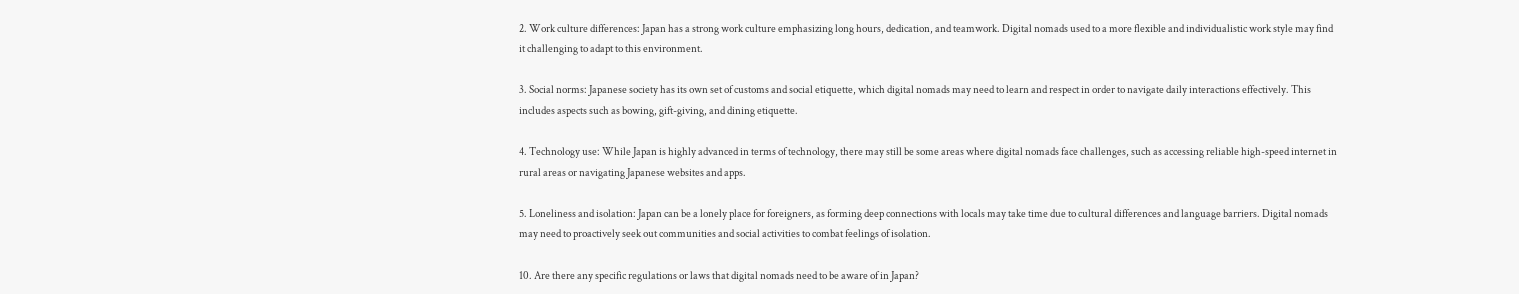2. Work culture differences: Japan has a strong work culture emphasizing long hours, dedication, and teamwork. Digital nomads used to a more flexible and individualistic work style may find it challenging to adapt to this environment.

3. Social norms: Japanese society has its own set of customs and social etiquette, which digital nomads may need to learn and respect in order to navigate daily interactions effectively. This includes aspects such as bowing, gift-giving, and dining etiquette.

4. Technology use: While Japan is highly advanced in terms of technology, there may still be some areas where digital nomads face challenges, such as accessing reliable high-speed internet in rural areas or navigating Japanese websites and apps.

5. Loneliness and isolation: Japan can be a lonely place for foreigners, as forming deep connections with locals may take time due to cultural differences and language barriers. Digital nomads may need to proactively seek out communities and social activities to combat feelings of isolation.

10. Are there any specific regulations or laws that digital nomads need to be aware of in Japan?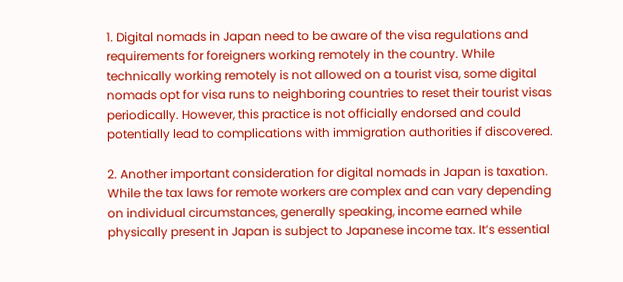1. Digital nomads in Japan need to be aware of the visa regulations and requirements for foreigners working remotely in the country. While technically working remotely is not allowed on a tourist visa, some digital nomads opt for visa runs to neighboring countries to reset their tourist visas periodically. However, this practice is not officially endorsed and could potentially lead to complications with immigration authorities if discovered.

2. Another important consideration for digital nomads in Japan is taxation. While the tax laws for remote workers are complex and can vary depending on individual circumstances, generally speaking, income earned while physically present in Japan is subject to Japanese income tax. It’s essential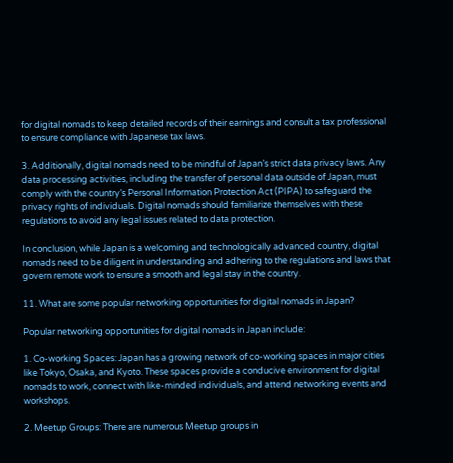for digital nomads to keep detailed records of their earnings and consult a tax professional to ensure compliance with Japanese tax laws.

3. Additionally, digital nomads need to be mindful of Japan’s strict data privacy laws. Any data processing activities, including the transfer of personal data outside of Japan, must comply with the country’s Personal Information Protection Act (PIPA) to safeguard the privacy rights of individuals. Digital nomads should familiarize themselves with these regulations to avoid any legal issues related to data protection.

In conclusion, while Japan is a welcoming and technologically advanced country, digital nomads need to be diligent in understanding and adhering to the regulations and laws that govern remote work to ensure a smooth and legal stay in the country.

11. What are some popular networking opportunities for digital nomads in Japan?

Popular networking opportunities for digital nomads in Japan include:

1. Co-working Spaces: Japan has a growing network of co-working spaces in major cities like Tokyo, Osaka, and Kyoto. These spaces provide a conducive environment for digital nomads to work, connect with like-minded individuals, and attend networking events and workshops.

2. Meetup Groups: There are numerous Meetup groups in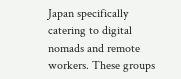Japan specifically catering to digital nomads and remote workers. These groups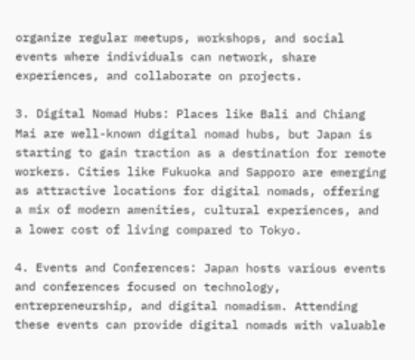organize regular meetups, workshops, and social events where individuals can network, share experiences, and collaborate on projects.

3. Digital Nomad Hubs: Places like Bali and Chiang Mai are well-known digital nomad hubs, but Japan is starting to gain traction as a destination for remote workers. Cities like Fukuoka and Sapporo are emerging as attractive locations for digital nomads, offering a mix of modern amenities, cultural experiences, and a lower cost of living compared to Tokyo.

4. Events and Conferences: Japan hosts various events and conferences focused on technology, entrepreneurship, and digital nomadism. Attending these events can provide digital nomads with valuable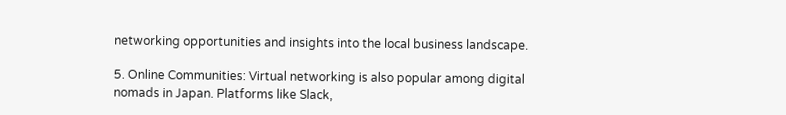networking opportunities and insights into the local business landscape.

5. Online Communities: Virtual networking is also popular among digital nomads in Japan. Platforms like Slack,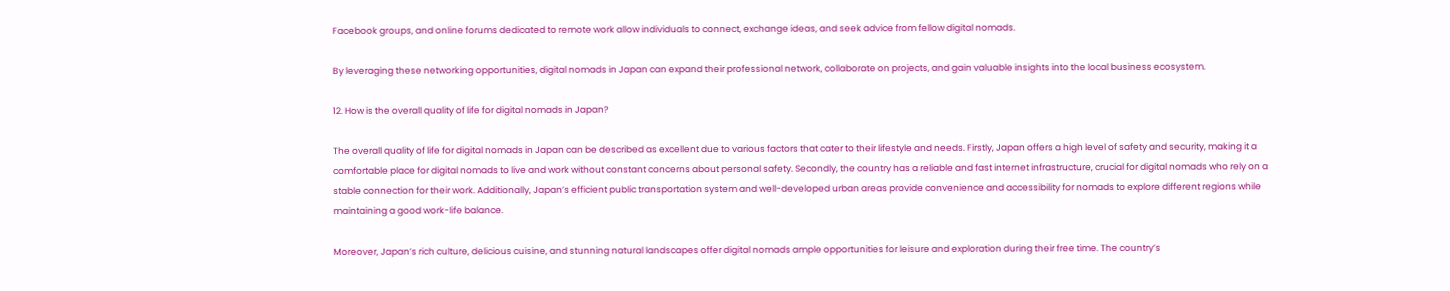Facebook groups, and online forums dedicated to remote work allow individuals to connect, exchange ideas, and seek advice from fellow digital nomads.

By leveraging these networking opportunities, digital nomads in Japan can expand their professional network, collaborate on projects, and gain valuable insights into the local business ecosystem.

12. How is the overall quality of life for digital nomads in Japan?

The overall quality of life for digital nomads in Japan can be described as excellent due to various factors that cater to their lifestyle and needs. Firstly, Japan offers a high level of safety and security, making it a comfortable place for digital nomads to live and work without constant concerns about personal safety. Secondly, the country has a reliable and fast internet infrastructure, crucial for digital nomads who rely on a stable connection for their work. Additionally, Japan’s efficient public transportation system and well-developed urban areas provide convenience and accessibility for nomads to explore different regions while maintaining a good work-life balance.

Moreover, Japan’s rich culture, delicious cuisine, and stunning natural landscapes offer digital nomads ample opportunities for leisure and exploration during their free time. The country’s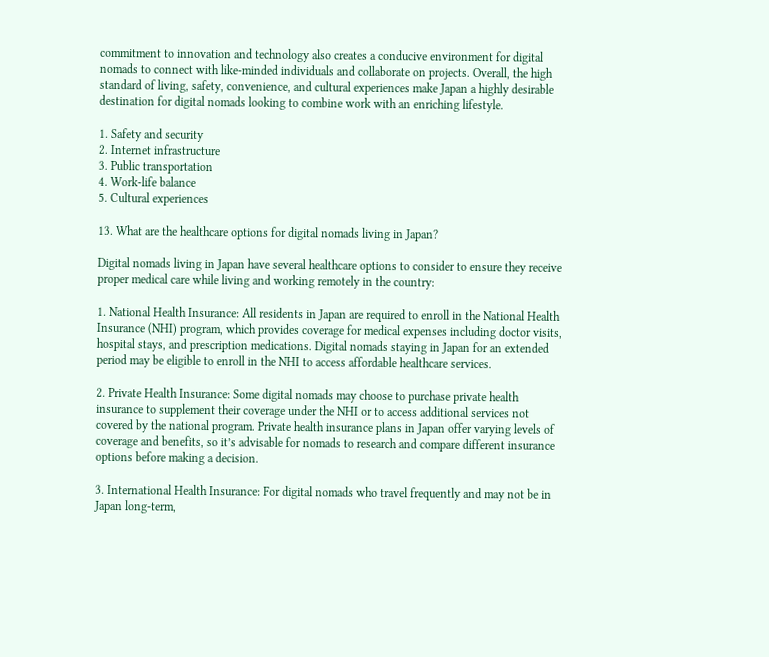commitment to innovation and technology also creates a conducive environment for digital nomads to connect with like-minded individuals and collaborate on projects. Overall, the high standard of living, safety, convenience, and cultural experiences make Japan a highly desirable destination for digital nomads looking to combine work with an enriching lifestyle.

1. Safety and security
2. Internet infrastructure
3. Public transportation
4. Work-life balance
5. Cultural experiences

13. What are the healthcare options for digital nomads living in Japan?

Digital nomads living in Japan have several healthcare options to consider to ensure they receive proper medical care while living and working remotely in the country:

1. National Health Insurance: All residents in Japan are required to enroll in the National Health Insurance (NHI) program, which provides coverage for medical expenses including doctor visits, hospital stays, and prescription medications. Digital nomads staying in Japan for an extended period may be eligible to enroll in the NHI to access affordable healthcare services.

2. Private Health Insurance: Some digital nomads may choose to purchase private health insurance to supplement their coverage under the NHI or to access additional services not covered by the national program. Private health insurance plans in Japan offer varying levels of coverage and benefits, so it’s advisable for nomads to research and compare different insurance options before making a decision.

3. International Health Insurance: For digital nomads who travel frequently and may not be in Japan long-term,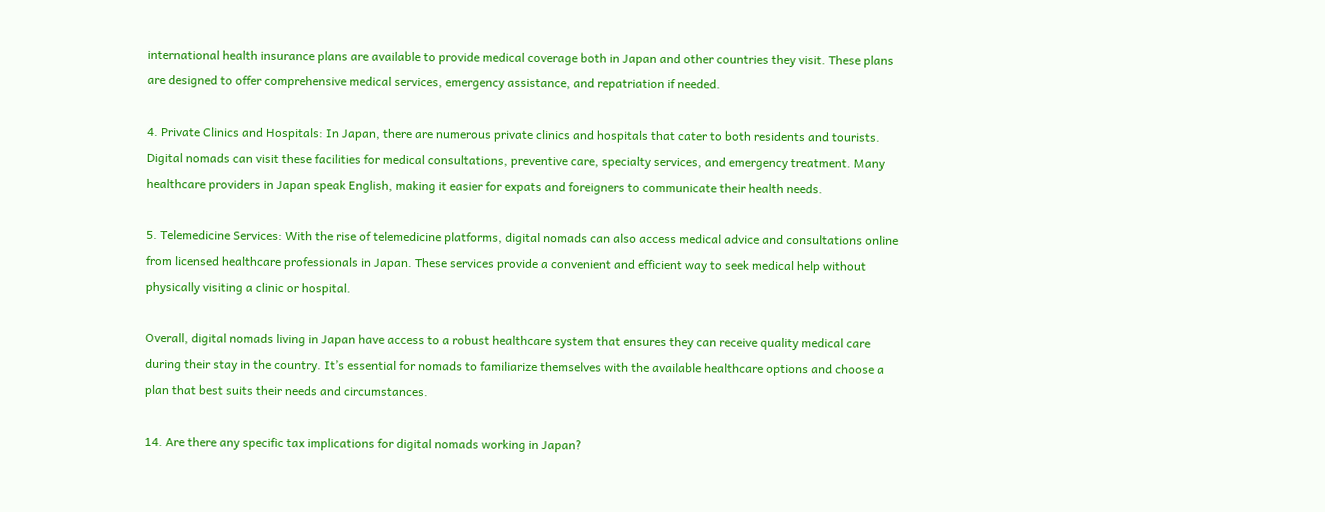international health insurance plans are available to provide medical coverage both in Japan and other countries they visit. These plans are designed to offer comprehensive medical services, emergency assistance, and repatriation if needed.

4. Private Clinics and Hospitals: In Japan, there are numerous private clinics and hospitals that cater to both residents and tourists. Digital nomads can visit these facilities for medical consultations, preventive care, specialty services, and emergency treatment. Many healthcare providers in Japan speak English, making it easier for expats and foreigners to communicate their health needs.

5. Telemedicine Services: With the rise of telemedicine platforms, digital nomads can also access medical advice and consultations online from licensed healthcare professionals in Japan. These services provide a convenient and efficient way to seek medical help without physically visiting a clinic or hospital.

Overall, digital nomads living in Japan have access to a robust healthcare system that ensures they can receive quality medical care during their stay in the country. It’s essential for nomads to familiarize themselves with the available healthcare options and choose a plan that best suits their needs and circumstances.

14. Are there any specific tax implications for digital nomads working in Japan?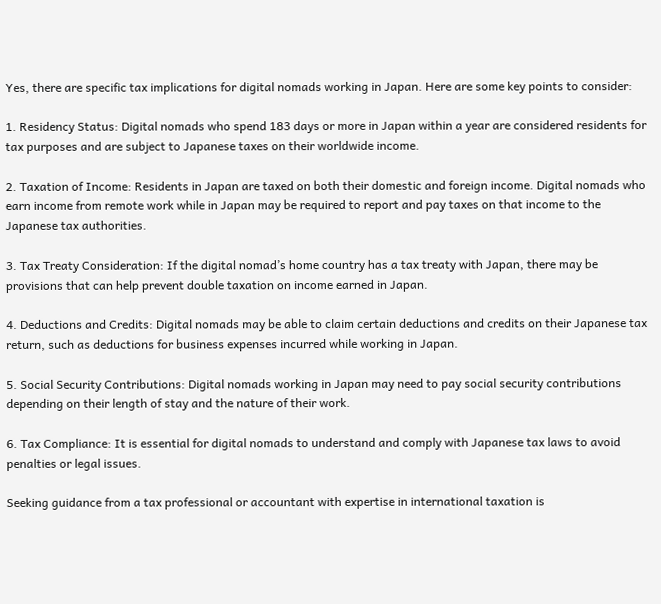Yes, there are specific tax implications for digital nomads working in Japan. Here are some key points to consider:

1. Residency Status: Digital nomads who spend 183 days or more in Japan within a year are considered residents for tax purposes and are subject to Japanese taxes on their worldwide income.

2. Taxation of Income: Residents in Japan are taxed on both their domestic and foreign income. Digital nomads who earn income from remote work while in Japan may be required to report and pay taxes on that income to the Japanese tax authorities.

3. Tax Treaty Consideration: If the digital nomad’s home country has a tax treaty with Japan, there may be provisions that can help prevent double taxation on income earned in Japan.

4. Deductions and Credits: Digital nomads may be able to claim certain deductions and credits on their Japanese tax return, such as deductions for business expenses incurred while working in Japan.

5. Social Security Contributions: Digital nomads working in Japan may need to pay social security contributions depending on their length of stay and the nature of their work.

6. Tax Compliance: It is essential for digital nomads to understand and comply with Japanese tax laws to avoid penalties or legal issues.

Seeking guidance from a tax professional or accountant with expertise in international taxation is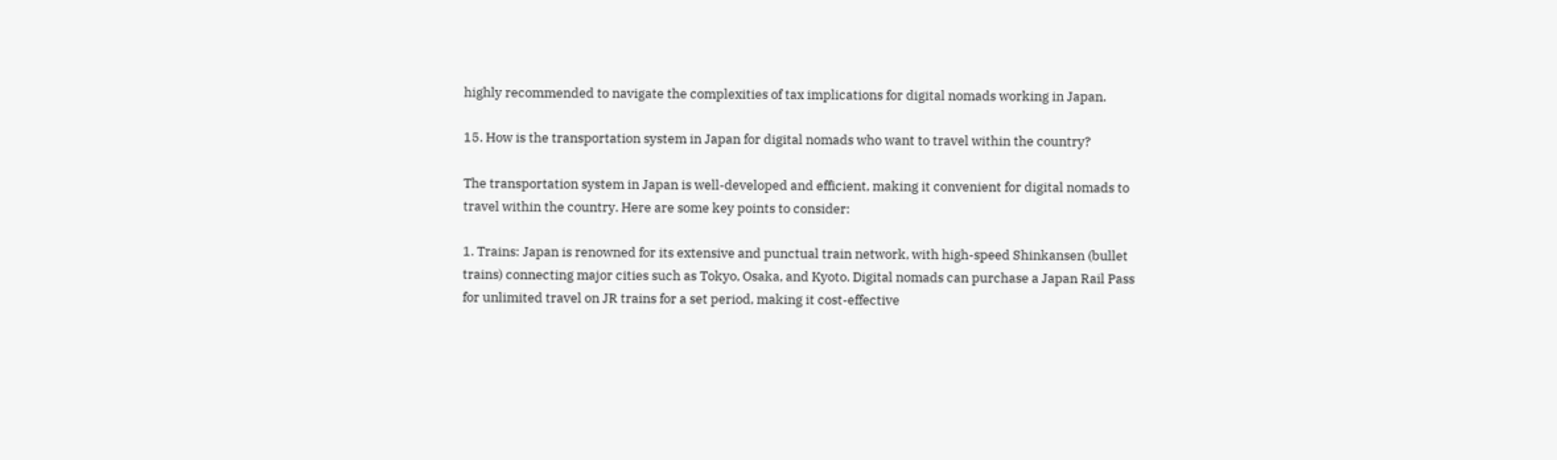highly recommended to navigate the complexities of tax implications for digital nomads working in Japan.

15. How is the transportation system in Japan for digital nomads who want to travel within the country?

The transportation system in Japan is well-developed and efficient, making it convenient for digital nomads to travel within the country. Here are some key points to consider:

1. Trains: Japan is renowned for its extensive and punctual train network, with high-speed Shinkansen (bullet trains) connecting major cities such as Tokyo, Osaka, and Kyoto. Digital nomads can purchase a Japan Rail Pass for unlimited travel on JR trains for a set period, making it cost-effective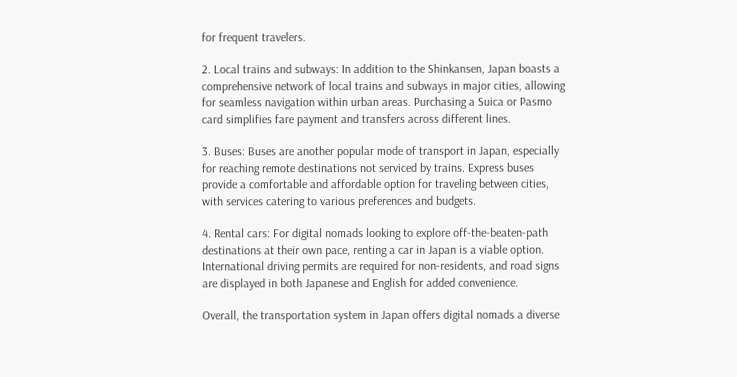for frequent travelers.

2. Local trains and subways: In addition to the Shinkansen, Japan boasts a comprehensive network of local trains and subways in major cities, allowing for seamless navigation within urban areas. Purchasing a Suica or Pasmo card simplifies fare payment and transfers across different lines.

3. Buses: Buses are another popular mode of transport in Japan, especially for reaching remote destinations not serviced by trains. Express buses provide a comfortable and affordable option for traveling between cities, with services catering to various preferences and budgets.

4. Rental cars: For digital nomads looking to explore off-the-beaten-path destinations at their own pace, renting a car in Japan is a viable option. International driving permits are required for non-residents, and road signs are displayed in both Japanese and English for added convenience.

Overall, the transportation system in Japan offers digital nomads a diverse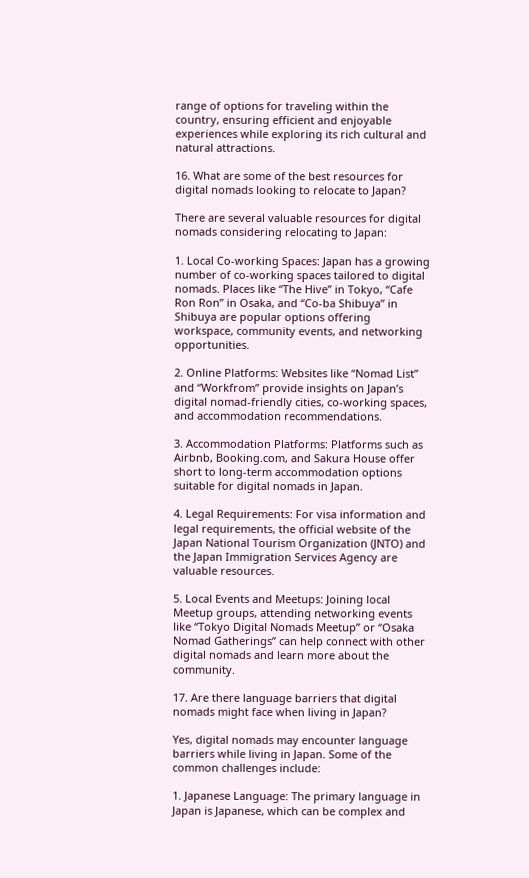range of options for traveling within the country, ensuring efficient and enjoyable experiences while exploring its rich cultural and natural attractions.

16. What are some of the best resources for digital nomads looking to relocate to Japan?

There are several valuable resources for digital nomads considering relocating to Japan:

1. Local Co-working Spaces: Japan has a growing number of co-working spaces tailored to digital nomads. Places like “The Hive” in Tokyo, “Cafe Ron Ron” in Osaka, and “Co-ba Shibuya” in Shibuya are popular options offering workspace, community events, and networking opportunities.

2. Online Platforms: Websites like “Nomad List” and “Workfrom” provide insights on Japan’s digital nomad-friendly cities, co-working spaces, and accommodation recommendations.

3. Accommodation Platforms: Platforms such as Airbnb, Booking.com, and Sakura House offer short to long-term accommodation options suitable for digital nomads in Japan.

4. Legal Requirements: For visa information and legal requirements, the official website of the Japan National Tourism Organization (JNTO) and the Japan Immigration Services Agency are valuable resources.

5. Local Events and Meetups: Joining local Meetup groups, attending networking events like “Tokyo Digital Nomads Meetup” or “Osaka Nomad Gatherings” can help connect with other digital nomads and learn more about the community.

17. Are there language barriers that digital nomads might face when living in Japan?

Yes, digital nomads may encounter language barriers while living in Japan. Some of the common challenges include:

1. Japanese Language: The primary language in Japan is Japanese, which can be complex and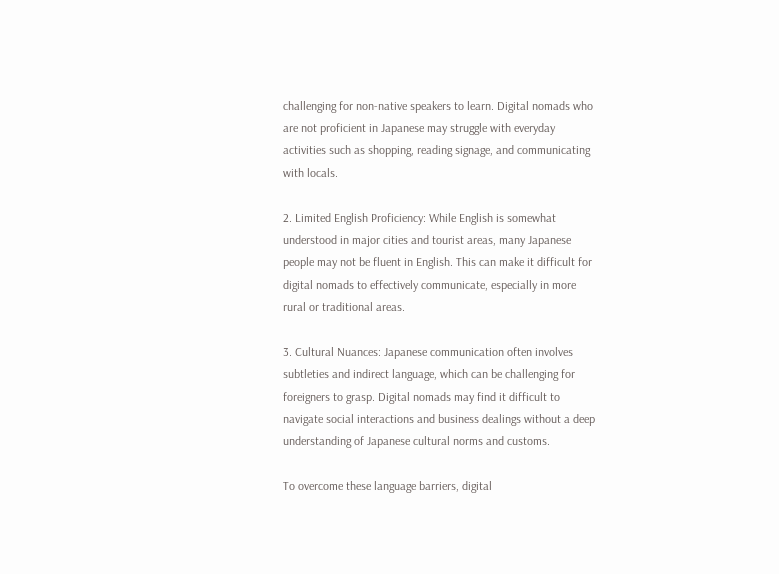challenging for non-native speakers to learn. Digital nomads who are not proficient in Japanese may struggle with everyday activities such as shopping, reading signage, and communicating with locals.

2. Limited English Proficiency: While English is somewhat understood in major cities and tourist areas, many Japanese people may not be fluent in English. This can make it difficult for digital nomads to effectively communicate, especially in more rural or traditional areas.

3. Cultural Nuances: Japanese communication often involves subtleties and indirect language, which can be challenging for foreigners to grasp. Digital nomads may find it difficult to navigate social interactions and business dealings without a deep understanding of Japanese cultural norms and customs.

To overcome these language barriers, digital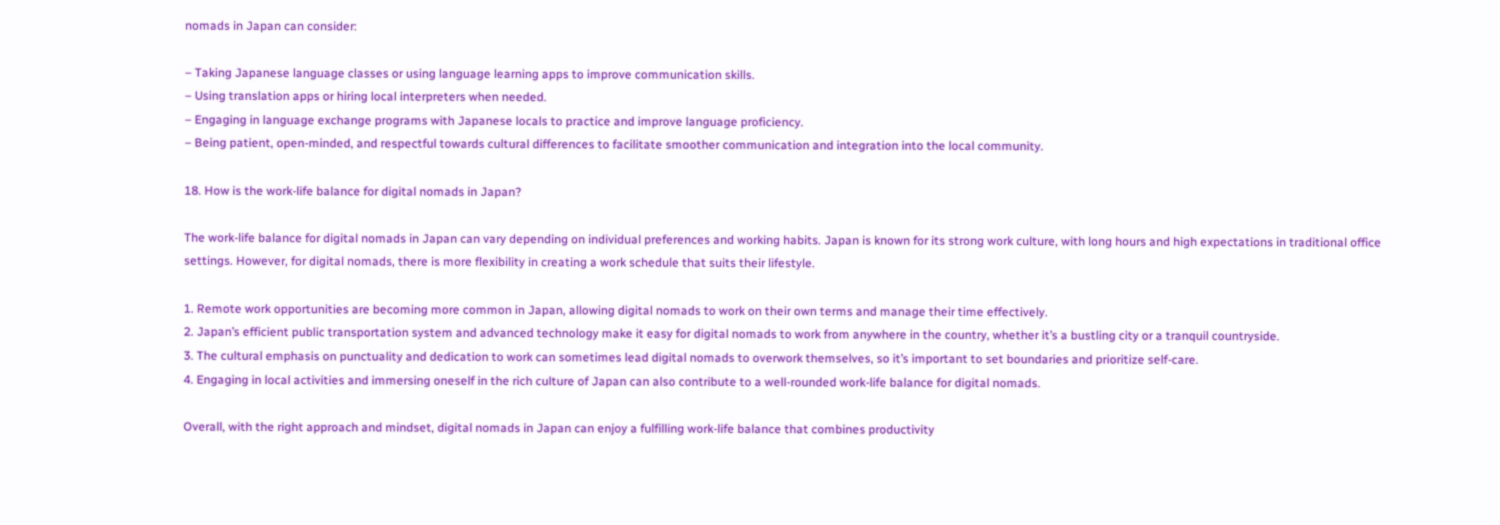nomads in Japan can consider:

– Taking Japanese language classes or using language learning apps to improve communication skills.
– Using translation apps or hiring local interpreters when needed.
– Engaging in language exchange programs with Japanese locals to practice and improve language proficiency.
– Being patient, open-minded, and respectful towards cultural differences to facilitate smoother communication and integration into the local community.

18. How is the work-life balance for digital nomads in Japan?

The work-life balance for digital nomads in Japan can vary depending on individual preferences and working habits. Japan is known for its strong work culture, with long hours and high expectations in traditional office settings. However, for digital nomads, there is more flexibility in creating a work schedule that suits their lifestyle.

1. Remote work opportunities are becoming more common in Japan, allowing digital nomads to work on their own terms and manage their time effectively.
2. Japan’s efficient public transportation system and advanced technology make it easy for digital nomads to work from anywhere in the country, whether it’s a bustling city or a tranquil countryside.
3. The cultural emphasis on punctuality and dedication to work can sometimes lead digital nomads to overwork themselves, so it’s important to set boundaries and prioritize self-care.
4. Engaging in local activities and immersing oneself in the rich culture of Japan can also contribute to a well-rounded work-life balance for digital nomads.

Overall, with the right approach and mindset, digital nomads in Japan can enjoy a fulfilling work-life balance that combines productivity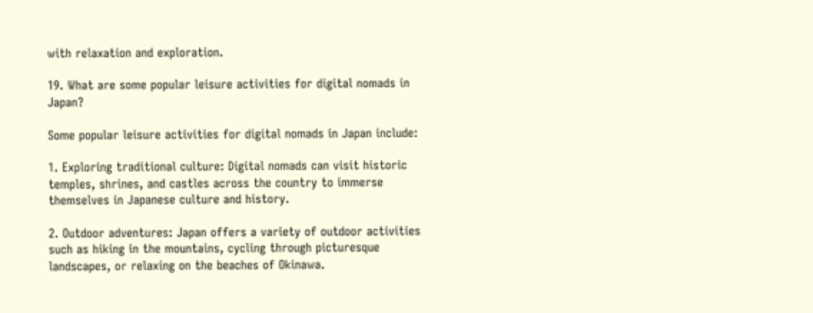with relaxation and exploration.

19. What are some popular leisure activities for digital nomads in Japan?

Some popular leisure activities for digital nomads in Japan include:

1. Exploring traditional culture: Digital nomads can visit historic temples, shrines, and castles across the country to immerse themselves in Japanese culture and history.

2. Outdoor adventures: Japan offers a variety of outdoor activities such as hiking in the mountains, cycling through picturesque landscapes, or relaxing on the beaches of Okinawa.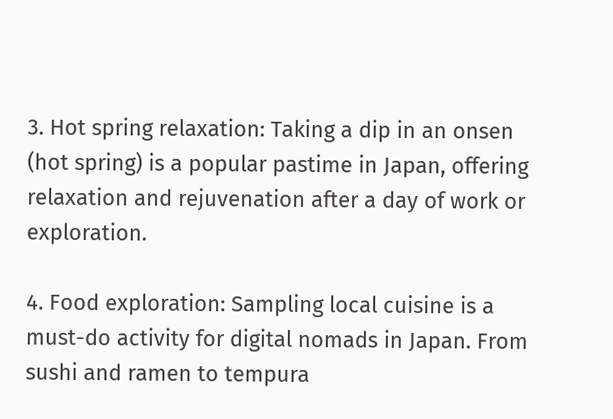3. Hot spring relaxation: Taking a dip in an onsen (hot spring) is a popular pastime in Japan, offering relaxation and rejuvenation after a day of work or exploration.

4. Food exploration: Sampling local cuisine is a must-do activity for digital nomads in Japan. From sushi and ramen to tempura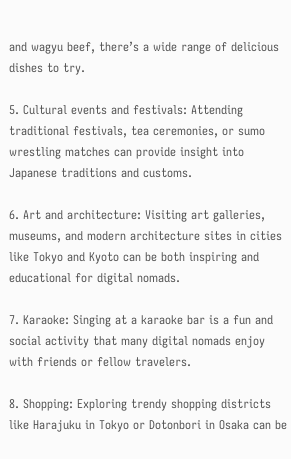and wagyu beef, there’s a wide range of delicious dishes to try.

5. Cultural events and festivals: Attending traditional festivals, tea ceremonies, or sumo wrestling matches can provide insight into Japanese traditions and customs.

6. Art and architecture: Visiting art galleries, museums, and modern architecture sites in cities like Tokyo and Kyoto can be both inspiring and educational for digital nomads.

7. Karaoke: Singing at a karaoke bar is a fun and social activity that many digital nomads enjoy with friends or fellow travelers.

8. Shopping: Exploring trendy shopping districts like Harajuku in Tokyo or Dotonbori in Osaka can be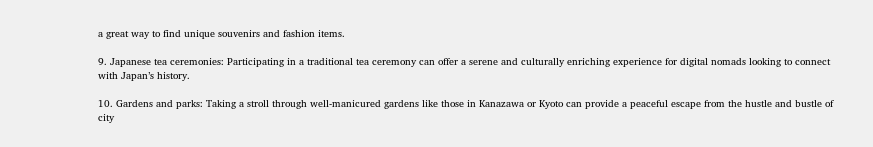a great way to find unique souvenirs and fashion items.

9. Japanese tea ceremonies: Participating in a traditional tea ceremony can offer a serene and culturally enriching experience for digital nomads looking to connect with Japan’s history.

10. Gardens and parks: Taking a stroll through well-manicured gardens like those in Kanazawa or Kyoto can provide a peaceful escape from the hustle and bustle of city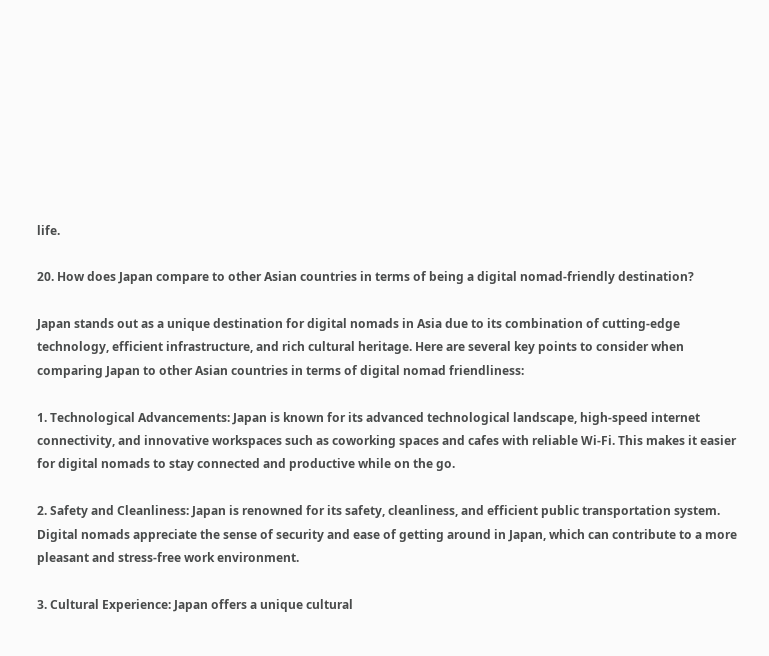life.

20. How does Japan compare to other Asian countries in terms of being a digital nomad-friendly destination?

Japan stands out as a unique destination for digital nomads in Asia due to its combination of cutting-edge technology, efficient infrastructure, and rich cultural heritage. Here are several key points to consider when comparing Japan to other Asian countries in terms of digital nomad friendliness:

1. Technological Advancements: Japan is known for its advanced technological landscape, high-speed internet connectivity, and innovative workspaces such as coworking spaces and cafes with reliable Wi-Fi. This makes it easier for digital nomads to stay connected and productive while on the go.

2. Safety and Cleanliness: Japan is renowned for its safety, cleanliness, and efficient public transportation system. Digital nomads appreciate the sense of security and ease of getting around in Japan, which can contribute to a more pleasant and stress-free work environment.

3. Cultural Experience: Japan offers a unique cultural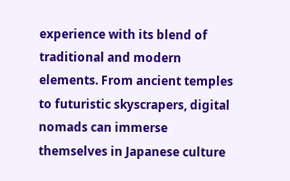experience with its blend of traditional and modern elements. From ancient temples to futuristic skyscrapers, digital nomads can immerse themselves in Japanese culture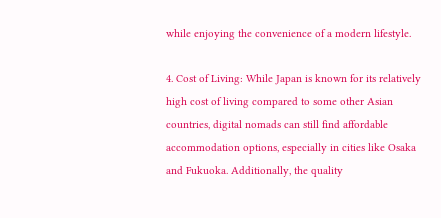while enjoying the convenience of a modern lifestyle.

4. Cost of Living: While Japan is known for its relatively high cost of living compared to some other Asian countries, digital nomads can still find affordable accommodation options, especially in cities like Osaka and Fukuoka. Additionally, the quality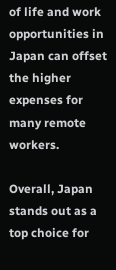of life and work opportunities in Japan can offset the higher expenses for many remote workers.

Overall, Japan stands out as a top choice for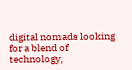digital nomads looking for a blend of technology,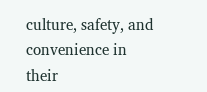culture, safety, and convenience in their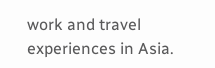work and travel experiences in Asia.